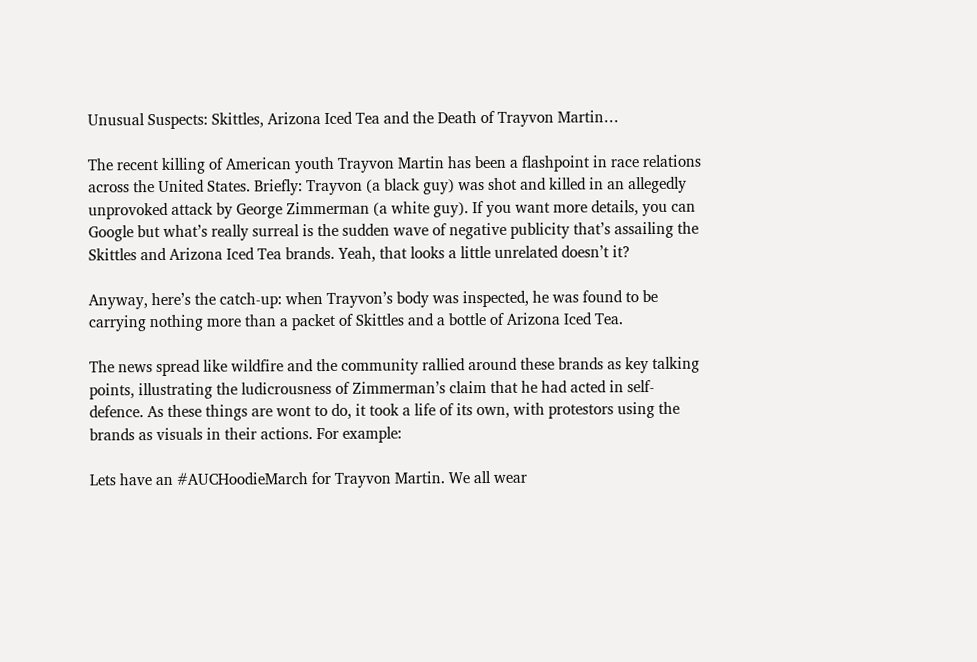Unusual Suspects: Skittles, Arizona Iced Tea and the Death of Trayvon Martin…

The recent killing of American youth Trayvon Martin has been a flashpoint in race relations across the United States. Briefly: Trayvon (a black guy) was shot and killed in an allegedly unprovoked attack by George Zimmerman (a white guy). If you want more details, you can Google but what’s really surreal is the sudden wave of negative publicity that’s assailing the Skittles and Arizona Iced Tea brands. Yeah, that looks a little unrelated doesn’t it?

Anyway, here’s the catch-up: when Trayvon’s body was inspected, he was found to be carrying nothing more than a packet of Skittles and a bottle of Arizona Iced Tea.

The news spread like wildfire and the community rallied around these brands as key talking points, illustrating the ludicrousness of Zimmerman’s claim that he had acted in self-defence. As these things are wont to do, it took a life of its own, with protestors using the brands as visuals in their actions. For example:

Lets have an #AUCHoodieMarch for Trayvon Martin. We all wear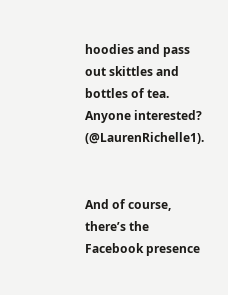hoodies and pass out skittles and bottles of tea. Anyone interested? (@LaurenRichelle1).


And of course, there’s the Facebook presence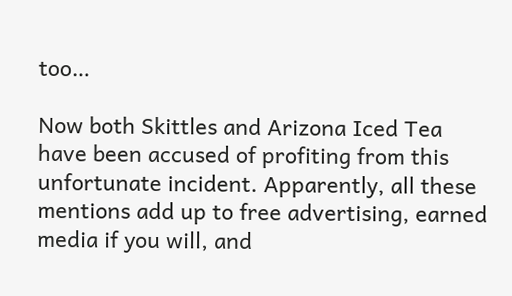too…

Now both Skittles and Arizona Iced Tea have been accused of profiting from this unfortunate incident. Apparently, all these mentions add up to free advertising, earned media if you will, and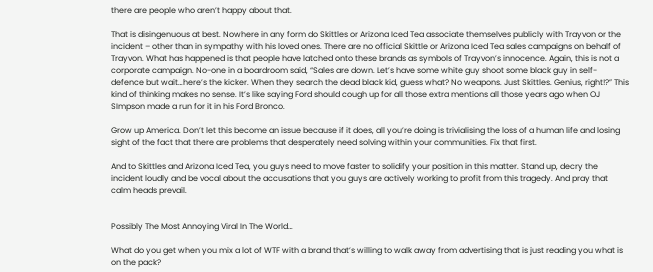there are people who aren’t happy about that.

That is disingenuous at best. Nowhere in any form do Skittles or Arizona Iced Tea associate themselves publicly with Trayvon or the incident – other than in sympathy with his loved ones. There are no official Skittle or Arizona Iced Tea sales campaigns on behalf of Trayvon. What has happened is that people have latched onto these brands as symbols of Trayvon’s innocence. Again, this is not a corporate campaign. No-one in a boardroom said, “Sales are down. Let’s have some white guy shoot some black guy in self-defence but wait…here’s the kicker. When they search the dead black kid, guess what? No weapons. Just Skittles. Genius, right!?” This kind of thinking makes no sense. It’s like saying Ford should cough up for all those extra mentions all those years ago when OJ SImpson made a run for it in his Ford Bronco.

Grow up America. Don’t let this become an issue because if it does, all you’re doing is trivialising the loss of a human life and losing sight of the fact that there are problems that desperately need solving within your communities. Fix that first.

And to Skittles and Arizona Iced Tea, you guys need to move faster to solidify your position in this matter. Stand up, decry the incident loudly and be vocal about the accusations that you guys are actively working to profit from this tragedy. And pray that calm heads prevail.


Possibly The Most Annoying Viral In The World…

What do you get when you mix a lot of WTF with a brand that’s willing to walk away from advertising that is just reading you what is on the pack?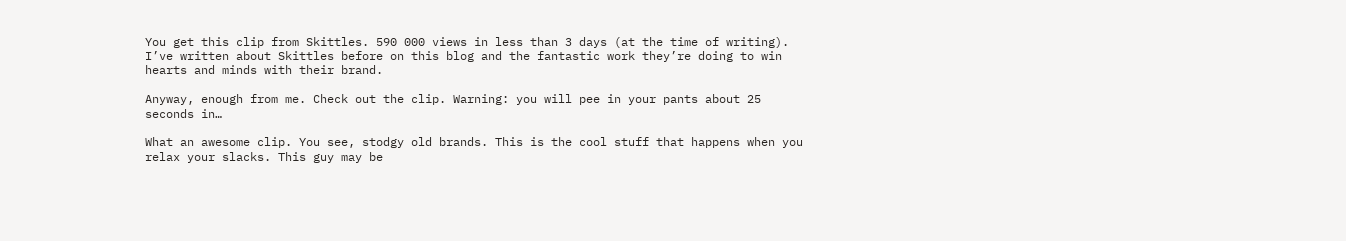You get this clip from Skittles. 590 000 views in less than 3 days (at the time of writing). I’ve written about Skittles before on this blog and the fantastic work they’re doing to win hearts and minds with their brand.

Anyway, enough from me. Check out the clip. Warning: you will pee in your pants about 25 seconds in…

What an awesome clip. You see, stodgy old brands. This is the cool stuff that happens when you relax your slacks. This guy may be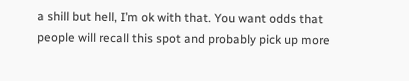a shill but hell, I’m ok with that. You want odds that people will recall this spot and probably pick up more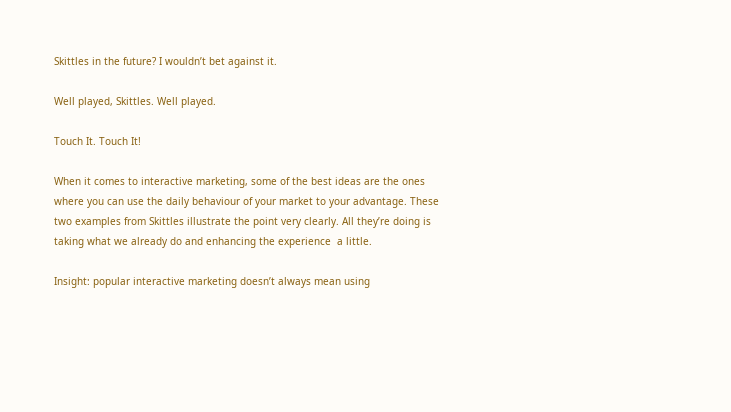Skittles in the future? I wouldn’t bet against it.

Well played, Skittles. Well played.

Touch It. Touch It!

When it comes to interactive marketing, some of the best ideas are the ones where you can use the daily behaviour of your market to your advantage. These two examples from Skittles illustrate the point very clearly. All they’re doing is taking what we already do and enhancing the experience  a little.

Insight: popular interactive marketing doesn’t always mean using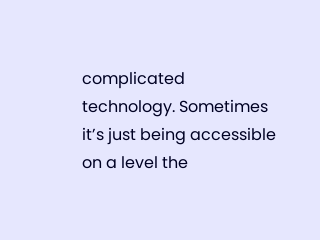complicated technology. Sometimes it’s just being accessible on a level the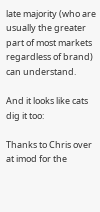late majority (who are usually the greater part of most markets regardless of brand) can understand.

And it looks like cats dig it too:

Thanks to Chris over at imod for the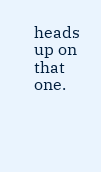heads up on that one.